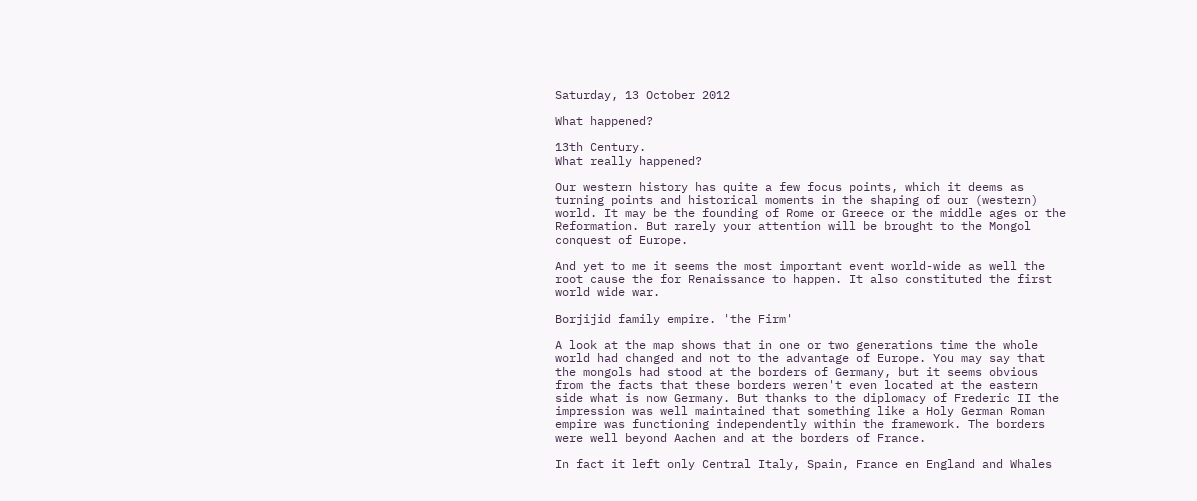Saturday, 13 October 2012

What happened?

13th Century.
What really happened?

Our western history has quite a few focus points, which it deems as turning points and historical moments in the shaping of our (western) world. It may be the founding of Rome or Greece or the middle ages or the Reformation. But rarely your attention will be brought to the Mongol conquest of Europe.

And yet to me it seems the most important event world-wide as well the root cause the for Renaissance to happen. It also constituted the first world wide war.

Borjijid family empire. 'the Firm'

A look at the map shows that in one or two generations time the whole world had changed and not to the advantage of Europe. You may say that the mongols had stood at the borders of Germany, but it seems obvious from the facts that these borders weren't even located at the eastern side what is now Germany. But thanks to the diplomacy of Frederic II the impression was well maintained that something like a Holy German Roman empire was functioning independently within the framework. The borders were well beyond Aachen and at the borders of France.

In fact it left only Central Italy, Spain, France en England and Whales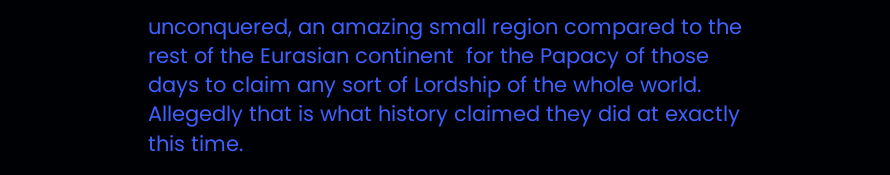unconquered, an amazing small region compared to the rest of the Eurasian continent  for the Papacy of those days to claim any sort of Lordship of the whole world. Allegedly that is what history claimed they did at exactly this time.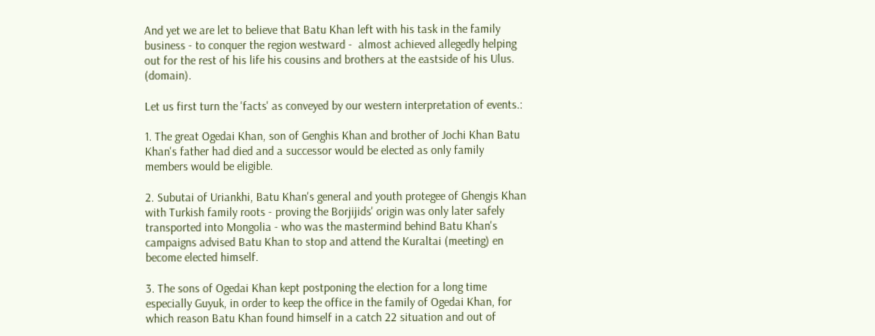And yet we are let to believe that Batu Khan left with his task in the family business - to conquer the region westward -  almost achieved allegedly helping out for the rest of his life his cousins and brothers at the eastside of his Ulus. (domain).

Let us first turn the 'facts' as conveyed by our western interpretation of events.:

1. The great Ogedai Khan, son of Genghis Khan and brother of Jochi Khan Batu Khan's father had died and a successor would be elected as only family members would be eligible.

2. Subutai of Uriankhi, Batu Khan's general and youth protegee of Ghengis Khan with Turkish family roots - proving the Borjijids' origin was only later safely transported into Mongolia - who was the mastermind behind Batu Khan's campaigns advised Batu Khan to stop and attend the Kuraltai (meeting) en become elected himself.

3. The sons of Ogedai Khan kept postponing the election for a long time especially Guyuk, in order to keep the office in the family of Ogedai Khan, for which reason Batu Khan found himself in a catch 22 situation and out of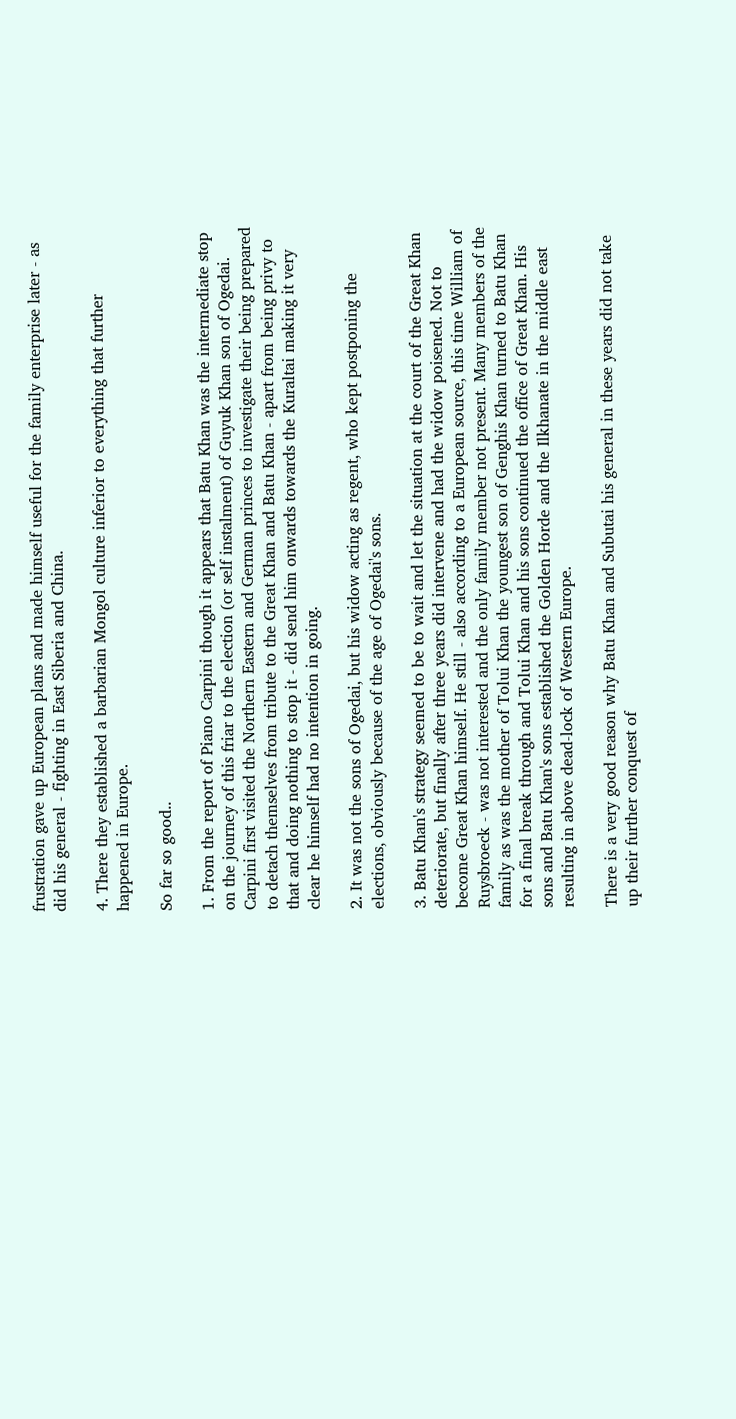frustration gave up European plans and made himself useful for the family enterprise later - as did his general - fighting in East Siberia and China.

4. There they established a barbarian Mongol culture inferior to everything that further happened in Europe.

So far so good..

1. From the report of Piano Carpini though it appears that Batu Khan was the intermediate stop on the journey of this friar to the election (or self instalment) of Guyuk Khan son of Ogedai. Carpini first visited the Northern Eastern and German princes to investigate their being prepared to detach themselves from tribute to the Great Khan and Batu Khan - apart from being privy to that and doing nothing to stop it - did send him onwards towards the Kuraltai making it very clear he himself had no intention in going.

2. It was not the sons of Ogedai, but his widow acting as regent, who kept postponing the elections, obviously because of the age of Ogedai's sons.

3. Batu Khan's strategy seemed to be to wait and let the situation at the court of the Great Khan deteriorate, but finally after three years did intervene and had the widow poisened. Not to become Great Khan himself. He still - also according to a European source, this time William of Ruysbroeck - was not interested and the only family member not present. Many members of the family as was the mother of Tolui Khan the youngest son of Genghis Khan turned to Batu Khan for a final break through and Tolui Khan and his sons continued the office of Great Khan. His sons and Batu Khan's sons established the Golden Horde and the Ilkhanate in the middle east resulting in above dead-lock of Western Europe.

There is a very good reason why Batu Khan and Subutai his general in these years did not take up their further conquest of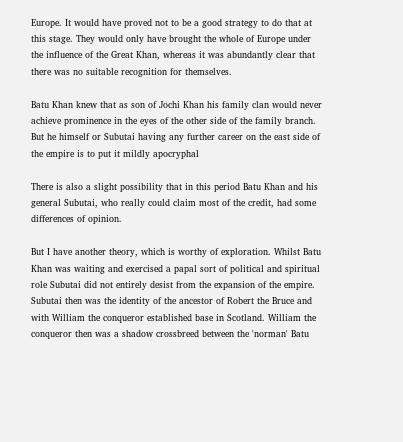Europe. It would have proved not to be a good strategy to do that at this stage. They would only have brought the whole of Europe under the influence of the Great Khan, whereas it was abundantly clear that there was no suitable recognition for themselves.

Batu Khan knew that as son of Jochi Khan his family clan would never achieve prominence in the eyes of the other side of the family branch. But he himself or Subutai having any further career on the east side of the empire is to put it mildly apocryphal

There is also a slight possibility that in this period Batu Khan and his general Subutai, who really could claim most of the credit, had some differences of opinion.

But I have another theory, which is worthy of exploration. Whilst Batu Khan was waiting and exercised a papal sort of political and spiritual role Subutai did not entirely desist from the expansion of the empire. Subutai then was the identity of the ancestor of Robert the Bruce and with William the conqueror established base in Scotland. William the conqueror then was a shadow crossbreed between the 'norman' Batu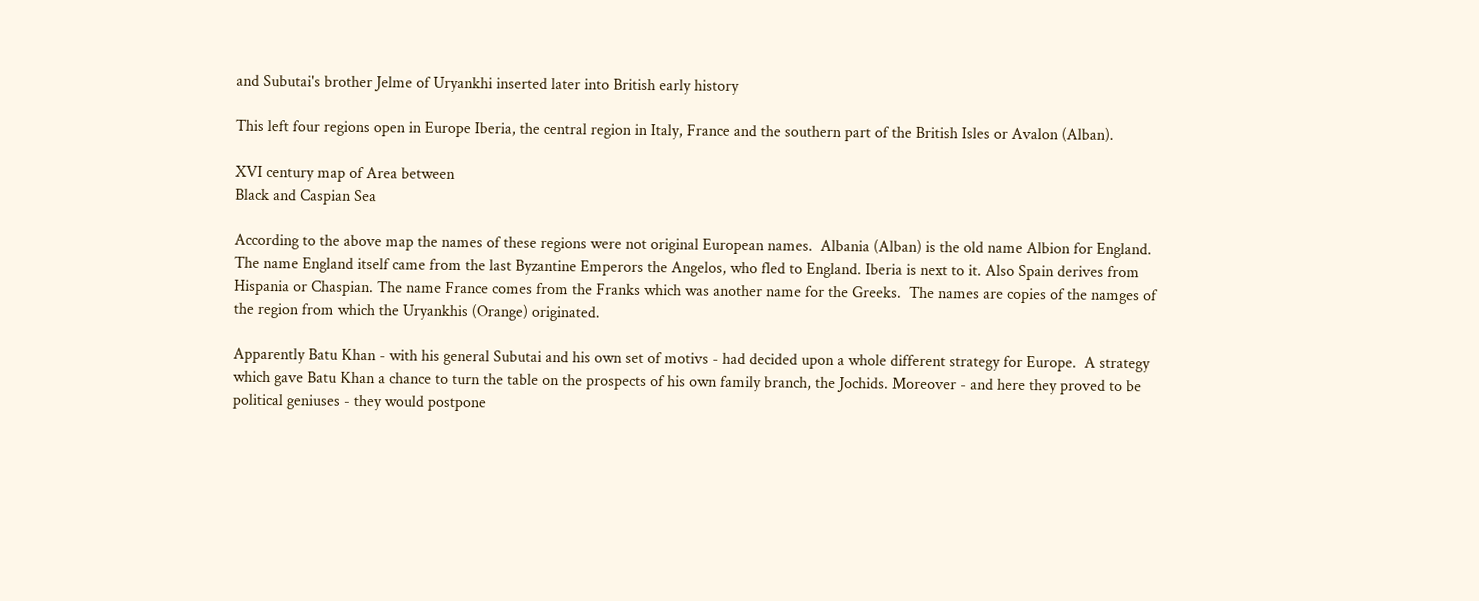and Subutai's brother Jelme of Uryankhi inserted later into British early history

This left four regions open in Europe Iberia, the central region in Italy, France and the southern part of the British Isles or Avalon (Alban).

XVI century map of Area between
Black and Caspian Sea

According to the above map the names of these regions were not original European names.  Albania (Alban) is the old name Albion for England. The name England itself came from the last Byzantine Emperors the Angelos, who fled to England. Iberia is next to it. Also Spain derives from Hispania or Chaspian. The name France comes from the Franks which was another name for the Greeks.  The names are copies of the namges of the region from which the Uryankhis (Orange) originated.

Apparently Batu Khan - with his general Subutai and his own set of motivs - had decided upon a whole different strategy for Europe.  A strategy which gave Batu Khan a chance to turn the table on the prospects of his own family branch, the Jochids. Moreover - and here they proved to be political geniuses - they would postpone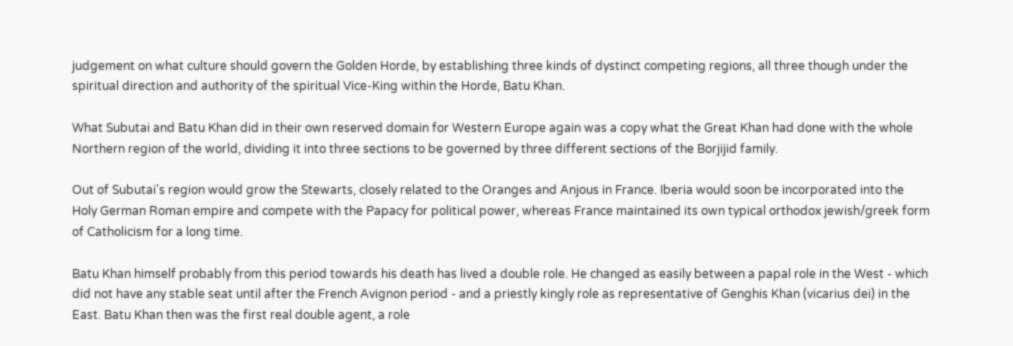judgement on what culture should govern the Golden Horde, by establishing three kinds of dystinct competing regions, all three though under the spiritual direction and authority of the spiritual Vice-King within the Horde, Batu Khan.

What Subutai and Batu Khan did in their own reserved domain for Western Europe again was a copy what the Great Khan had done with the whole Northern region of the world, dividing it into three sections to be governed by three different sections of the Borjijid family.

Out of Subutai's region would grow the Stewarts, closely related to the Oranges and Anjous in France. Iberia would soon be incorporated into the Holy German Roman empire and compete with the Papacy for political power, whereas France maintained its own typical orthodox jewish/greek form of Catholicism for a long time.

Batu Khan himself probably from this period towards his death has lived a double role. He changed as easily between a papal role in the West - which did not have any stable seat until after the French Avignon period - and a priestly kingly role as representative of Genghis Khan (vicarius dei) in the East. Batu Khan then was the first real double agent, a role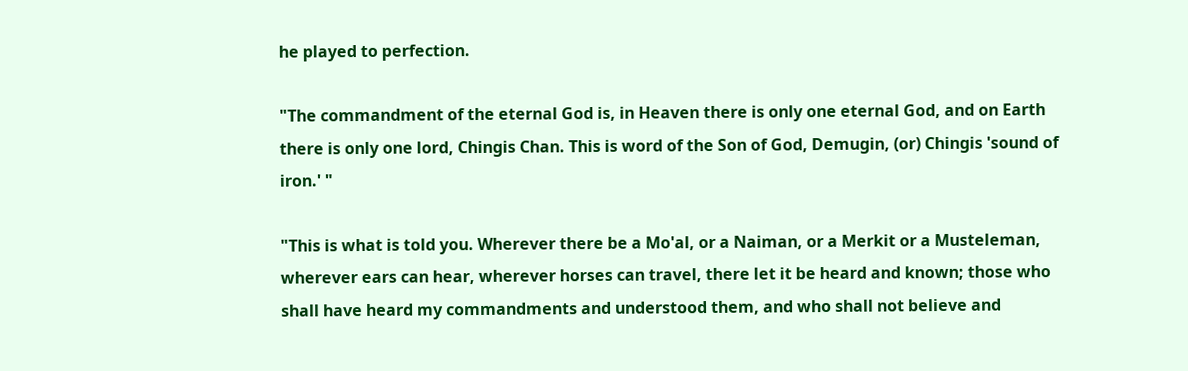he played to perfection.

"The commandment of the eternal God is, in Heaven there is only one eternal God, and on Earth there is only one lord, Chingis Chan. This is word of the Son of God, Demugin, (or) Chingis 'sound of iron.' "

"This is what is told you. Wherever there be a Mo'al, or a Naiman, or a Merkit or a Musteleman, wherever ears can hear, wherever horses can travel, there let it be heard and known; those who shall have heard my commandments and understood them, and who shall not believe and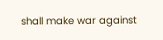shall make war against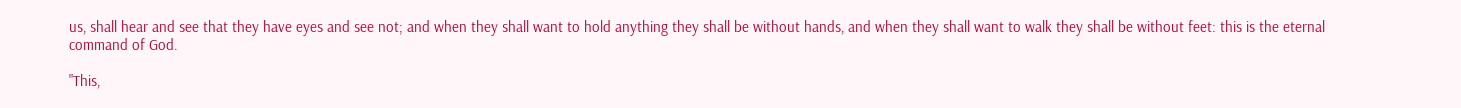us, shall hear and see that they have eyes and see not; and when they shall want to hold anything they shall be without hands, and when they shall want to walk they shall be without feet: this is the eternal command of God.

"This,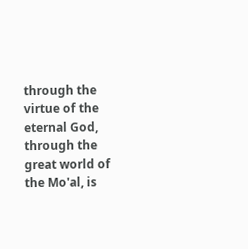through the virtue of the eternal God, through the great world of the Mo'al, is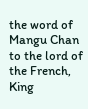the word of Mangu Chan to the lord of the French, King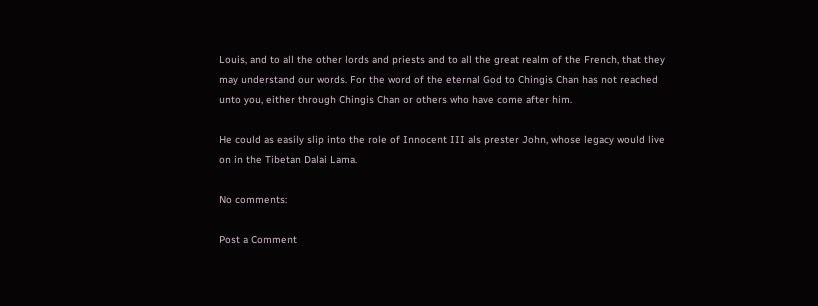Louis, and to all the other lords and priests and to all the great realm of the French, that they may understand our words. For the word of the eternal God to Chingis Chan has not reached unto you, either through Chingis Chan or others who have come after him.

He could as easily slip into the role of Innocent III als prester John, whose legacy would live on in the Tibetan Dalai Lama.

No comments:

Post a Comment